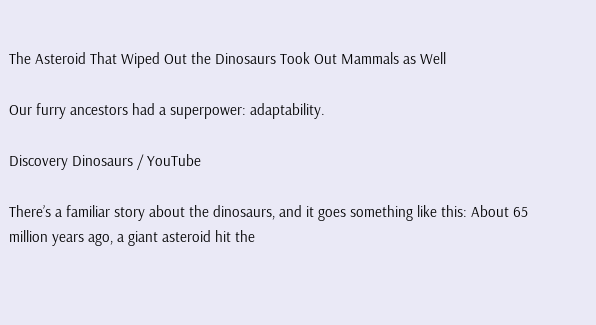The Asteroid That Wiped Out the Dinosaurs Took Out Mammals as Well

Our furry ancestors had a superpower: adaptability.

Discovery Dinosaurs / YouTube

There’s a familiar story about the dinosaurs, and it goes something like this: About 65 million years ago, a giant asteroid hit the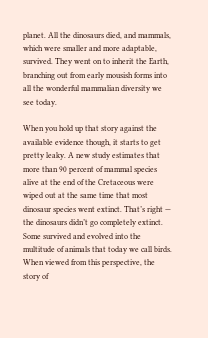planet. All the dinosaurs died, and mammals, which were smaller and more adaptable, survived. They went on to inherit the Earth, branching out from early mousish forms into all the wonderful mammalian diversity we see today.

When you hold up that story against the available evidence though, it starts to get pretty leaky. A new study estimates that more than 90 percent of mammal species alive at the end of the Cretaceous were wiped out at the same time that most dinosaur species went extinct. That’s right — the dinosaurs didn’t go completely extinct. Some survived and evolved into the multitude of animals that today we call birds. When viewed from this perspective, the story of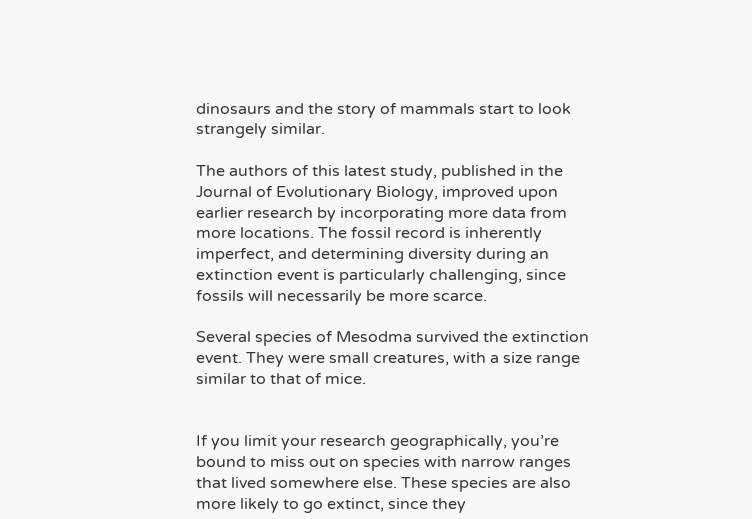dinosaurs and the story of mammals start to look strangely similar.

The authors of this latest study, published in the Journal of Evolutionary Biology, improved upon earlier research by incorporating more data from more locations. The fossil record is inherently imperfect, and determining diversity during an extinction event is particularly challenging, since fossils will necessarily be more scarce.

Several species of Mesodma survived the extinction event. They were small creatures, with a size range similar to that of mice.


If you limit your research geographically, you’re bound to miss out on species with narrow ranges that lived somewhere else. These species are also more likely to go extinct, since they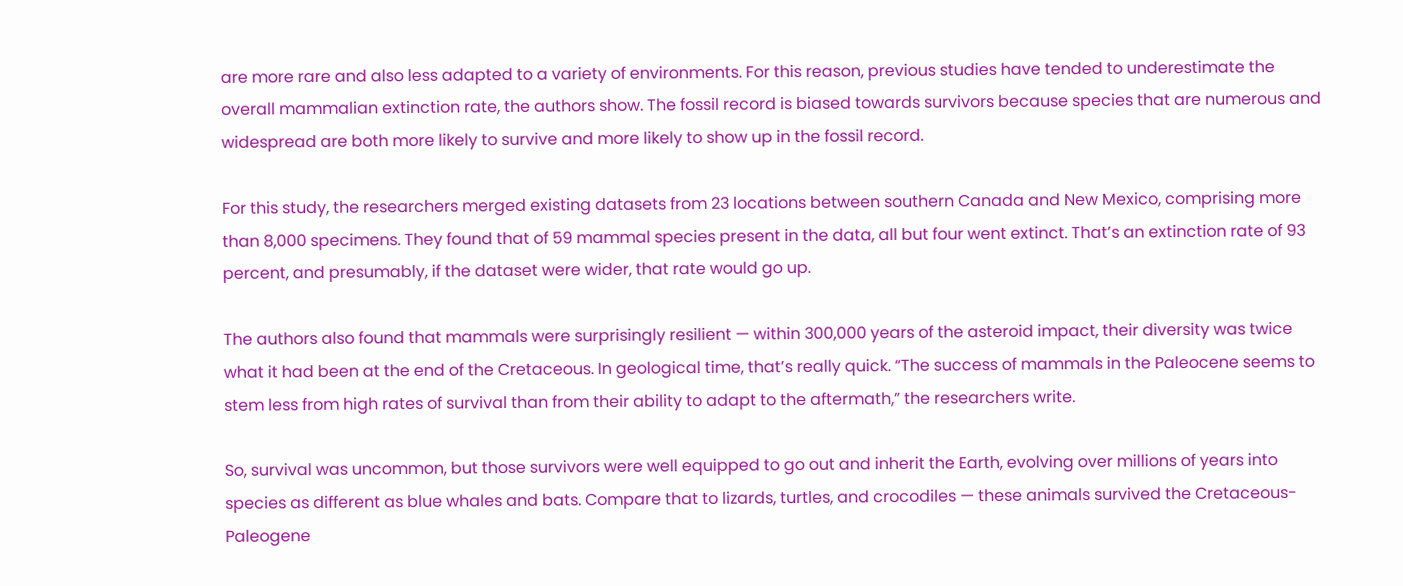are more rare and also less adapted to a variety of environments. For this reason, previous studies have tended to underestimate the overall mammalian extinction rate, the authors show. The fossil record is biased towards survivors because species that are numerous and widespread are both more likely to survive and more likely to show up in the fossil record.

For this study, the researchers merged existing datasets from 23 locations between southern Canada and New Mexico, comprising more than 8,000 specimens. They found that of 59 mammal species present in the data, all but four went extinct. That’s an extinction rate of 93 percent, and presumably, if the dataset were wider, that rate would go up.

The authors also found that mammals were surprisingly resilient — within 300,000 years of the asteroid impact, their diversity was twice what it had been at the end of the Cretaceous. In geological time, that’s really quick. “The success of mammals in the Paleocene seems to stem less from high rates of survival than from their ability to adapt to the aftermath,” the researchers write.

So, survival was uncommon, but those survivors were well equipped to go out and inherit the Earth, evolving over millions of years into species as different as blue whales and bats. Compare that to lizards, turtles, and crocodiles — these animals survived the Cretaceous-Paleogene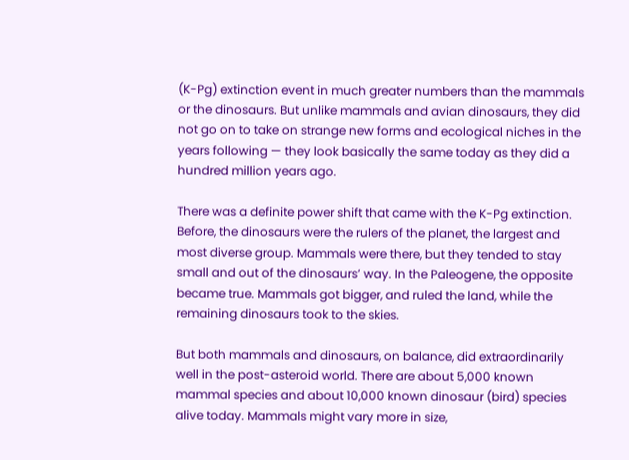(K-Pg) extinction event in much greater numbers than the mammals or the dinosaurs. But unlike mammals and avian dinosaurs, they did not go on to take on strange new forms and ecological niches in the years following — they look basically the same today as they did a hundred million years ago.

There was a definite power shift that came with the K-Pg extinction. Before, the dinosaurs were the rulers of the planet, the largest and most diverse group. Mammals were there, but they tended to stay small and out of the dinosaurs’ way. In the Paleogene, the opposite became true. Mammals got bigger, and ruled the land, while the remaining dinosaurs took to the skies.

But both mammals and dinosaurs, on balance, did extraordinarily well in the post-asteroid world. There are about 5,000 known mammal species and about 10,000 known dinosaur (bird) species alive today. Mammals might vary more in size,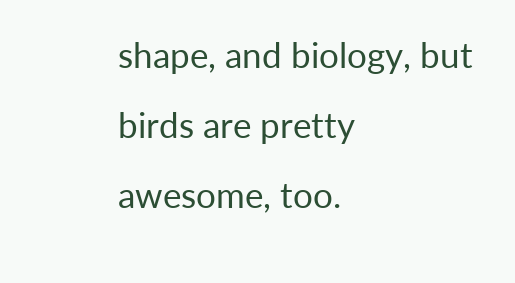shape, and biology, but birds are pretty awesome, too.